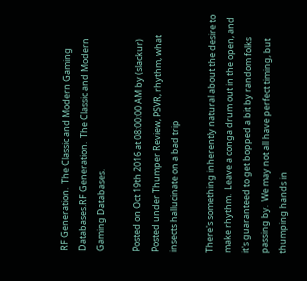RF Generation.  The Classic and Modern Gaming Databases.RF Generation.  The Classic and Modern Gaming Databases.

Posted on Oct 19th 2016 at 08:00:00 AM by (slackur)
Posted under Thumper Review, PSVR, rhythm, what insects hallucinate on a bad trip

There's something inherently natural about the desire to make rhythm.  Leave a conga drum out in the open, and it's guaranteed to get bopped a bit by random folks passing by.  We may not all have perfect timing, but thumping hands in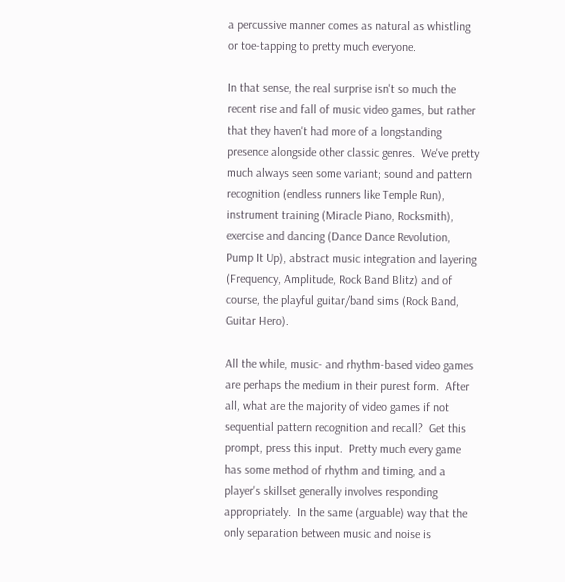a percussive manner comes as natural as whistling or toe-tapping to pretty much everyone.

In that sense, the real surprise isn't so much the recent rise and fall of music video games, but rather that they haven't had more of a longstanding presence alongside other classic genres.  We've pretty much always seen some variant; sound and pattern recognition (endless runners like Temple Run), instrument training (Miracle Piano, Rocksmith), exercise and dancing (Dance Dance Revolution, Pump It Up), abstract music integration and layering (Frequency, Amplitude, Rock Band Blitz) and of course, the playful guitar/band sims (Rock Band, Guitar Hero).

All the while, music- and rhythm-based video games are perhaps the medium in their purest form.  After all, what are the majority of video games if not sequential pattern recognition and recall?  Get this prompt, press this input.  Pretty much every game has some method of rhythm and timing, and a player's skillset generally involves responding appropriately.  In the same (arguable) way that the only separation between music and noise is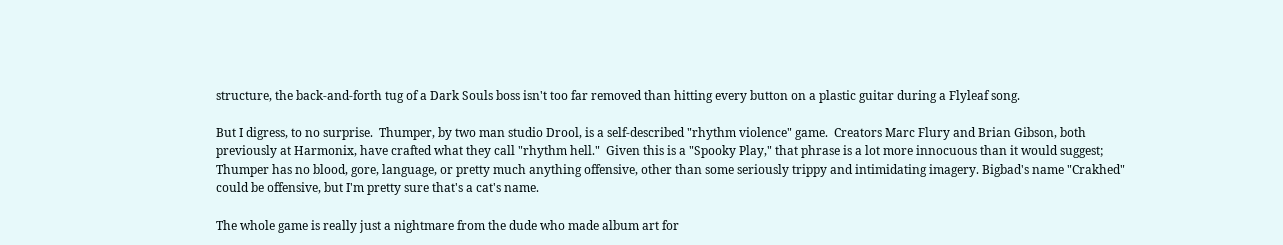structure, the back-and-forth tug of a Dark Souls boss isn't too far removed than hitting every button on a plastic guitar during a Flyleaf song.

But I digress, to no surprise.  Thumper, by two man studio Drool, is a self-described "rhythm violence" game.  Creators Marc Flury and Brian Gibson, both previously at Harmonix, have crafted what they call "rhythm hell."  Given this is a "Spooky Play," that phrase is a lot more innocuous than it would suggest; Thumper has no blood, gore, language, or pretty much anything offensive, other than some seriously trippy and intimidating imagery. Bigbad's name "Crakhed" could be offensive, but I'm pretty sure that's a cat's name.

The whole game is really just a nightmare from the dude who made album art for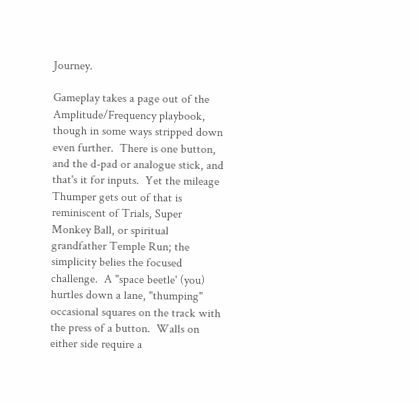Journey.

Gameplay takes a page out of the Amplitude/Frequency playbook, though in some ways stripped down even further.  There is one button, and the d-pad or analogue stick, and that's it for inputs.  Yet the mileage Thumper gets out of that is reminiscent of Trials, Super Monkey Ball, or spiritual grandfather Temple Run; the simplicity belies the focused challenge.  A "space beetle' (you) hurtles down a lane, "thumping" occasional squares on the track with the press of a button.  Walls on either side require a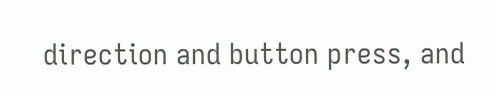direction and button press, and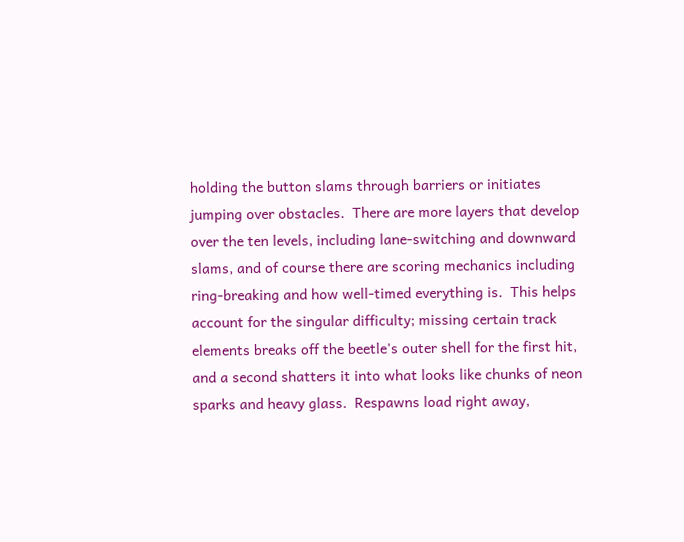holding the button slams through barriers or initiates jumping over obstacles.  There are more layers that develop over the ten levels, including lane-switching and downward slams, and of course there are scoring mechanics including ring-breaking and how well-timed everything is.  This helps account for the singular difficulty; missing certain track elements breaks off the beetle's outer shell for the first hit, and a second shatters it into what looks like chunks of neon sparks and heavy glass.  Respawns load right away,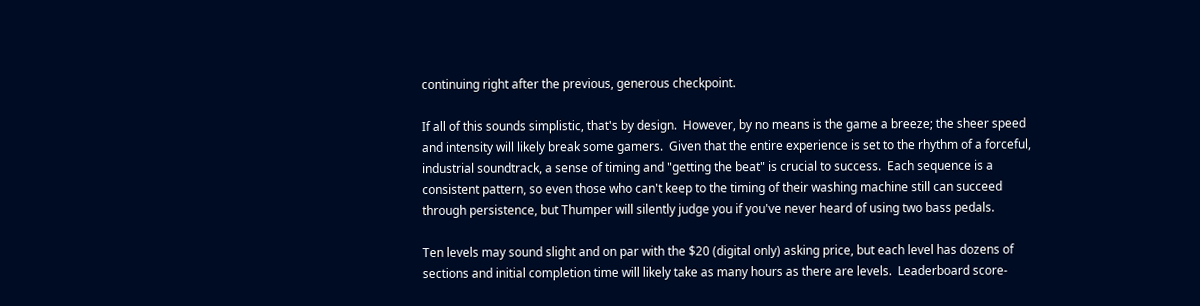continuing right after the previous, generous checkpoint.

If all of this sounds simplistic, that's by design.  However, by no means is the game a breeze; the sheer speed and intensity will likely break some gamers.  Given that the entire experience is set to the rhythm of a forceful, industrial soundtrack, a sense of timing and "getting the beat" is crucial to success.  Each sequence is a consistent pattern, so even those who can't keep to the timing of their washing machine still can succeed through persistence, but Thumper will silently judge you if you've never heard of using two bass pedals.

Ten levels may sound slight and on par with the $20 (digital only) asking price, but each level has dozens of sections and initial completion time will likely take as many hours as there are levels.  Leaderboard score-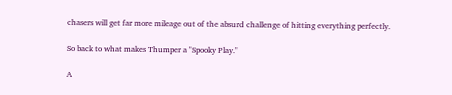chasers will get far more mileage out of the absurd challenge of hitting everything perfectly.

So back to what makes Thumper a "Spooky Play."

A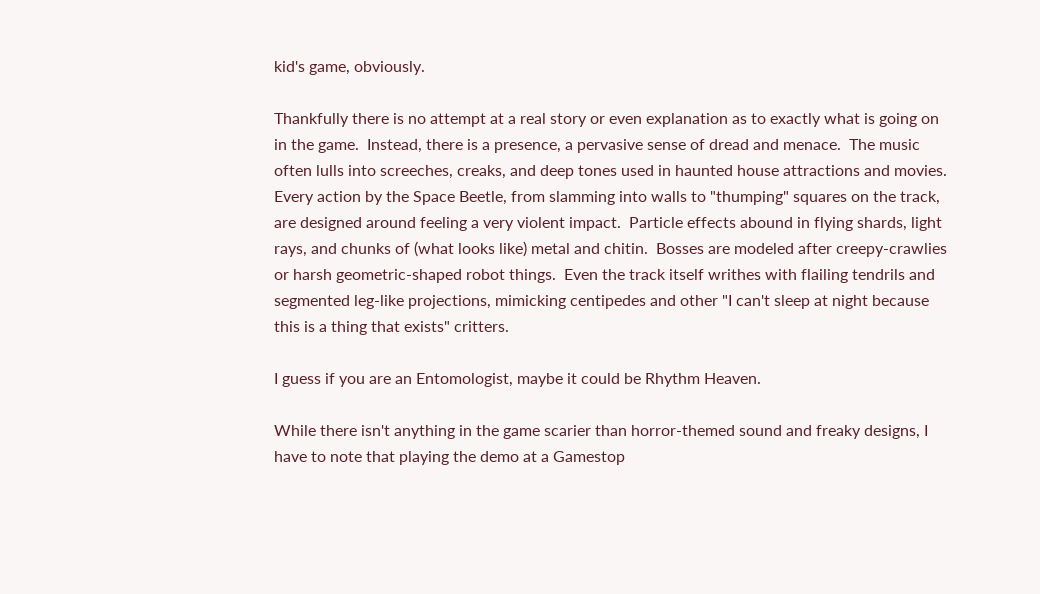kid's game, obviously.

Thankfully there is no attempt at a real story or even explanation as to exactly what is going on in the game.  Instead, there is a presence, a pervasive sense of dread and menace.  The music often lulls into screeches, creaks, and deep tones used in haunted house attractions and movies.  Every action by the Space Beetle, from slamming into walls to "thumping" squares on the track, are designed around feeling a very violent impact.  Particle effects abound in flying shards, light rays, and chunks of (what looks like) metal and chitin.  Bosses are modeled after creepy-crawlies or harsh geometric-shaped robot things.  Even the track itself writhes with flailing tendrils and segmented leg-like projections, mimicking centipedes and other "I can't sleep at night because this is a thing that exists" critters.

I guess if you are an Entomologist, maybe it could be Rhythm Heaven.

While there isn't anything in the game scarier than horror-themed sound and freaky designs, I have to note that playing the demo at a Gamestop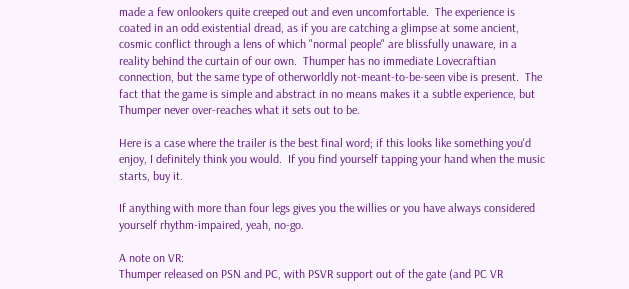made a few onlookers quite creeped out and even uncomfortable.  The experience is coated in an odd existential dread, as if you are catching a glimpse at some ancient, cosmic conflict through a lens of which "normal people" are blissfully unaware, in a reality behind the curtain of our own.  Thumper has no immediate Lovecraftian connection, but the same type of otherworldly not-meant-to-be-seen vibe is present.  The fact that the game is simple and abstract in no means makes it a subtle experience, but Thumper never over-reaches what it sets out to be.

Here is a case where the trailer is the best final word; if this looks like something you'd enjoy, I definitely think you would.  If you find yourself tapping your hand when the music starts, buy it.

If anything with more than four legs gives you the willies or you have always considered yourself rhythm-impaired, yeah, no-go.

A note on VR:
Thumper released on PSN and PC, with PSVR support out of the gate (and PC VR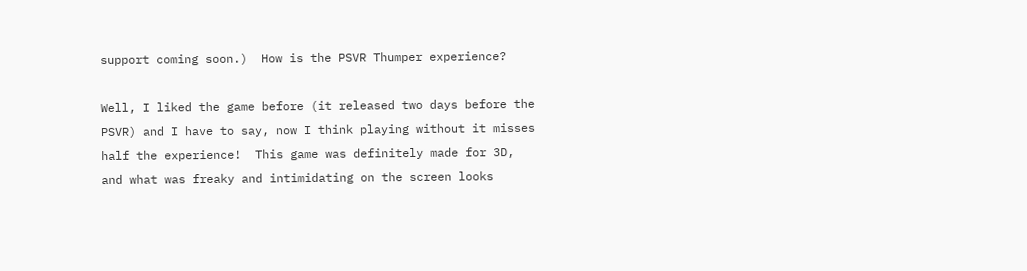support coming soon.)  How is the PSVR Thumper experience?

Well, I liked the game before (it released two days before the PSVR) and I have to say, now I think playing without it misses half the experience!  This game was definitely made for 3D, and what was freaky and intimidating on the screen looks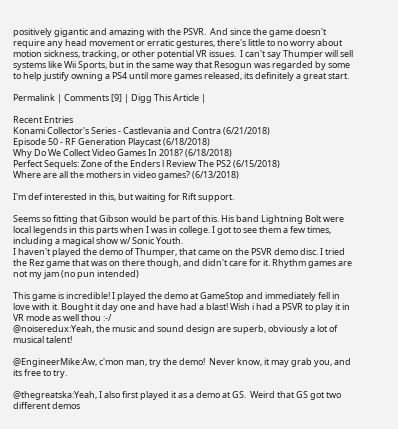positively gigantic and amazing with the PSVR.  And since the game doesn't require any head movement or erratic gestures, there's little to no worry about motion sickness, tracking, or other potential VR issues.  I can't say Thumper will sell systems like Wii Sports, but in the same way that Resogun was regarded by some to help justify owning a PS4 until more games released, its definitely a great start.

Permalink | Comments [9] | Digg This Article |

Recent Entries
Konami Collector's Series - Castlevania and Contra (6/21/2018)
Episode 50 - RF Generation Playcast (6/18/2018)
Why Do We Collect Video Games In 2018? (6/18/2018)
Perfect Sequels: Zone of the Enders l Review The PS2 (6/15/2018)
Where are all the mothers in video games? (6/13/2018)

I'm def interested in this, but waiting for Rift support.

Seems so fitting that Gibson would be part of this. His band Lightning Bolt were local legends in this parts when I was in college. I got to see them a few times, including a magical show w/ Sonic Youth.
I haven't played the demo of Thumper, that came on the PSVR demo disc. I tried the Rez game that was on there though, and didn't care for it. Rhythm games are not my jam (no pun intended)

This game is incredible! I played the demo at GameStop and immediately fell in love with it. Bought it day one and have had a blast! Wish i had a PSVR to play it in VR mode as well thou :-/
@noiseredux:Yeah, the music and sound design are superb, obviously a lot of musical talent!

@EngineerMike:Aw, c'mon man, try the demo!  Never know, it may grab you, and its free to try.

@thegreatska:Yeah, I also first played it as a demo at GS.  Weird that GS got two different demos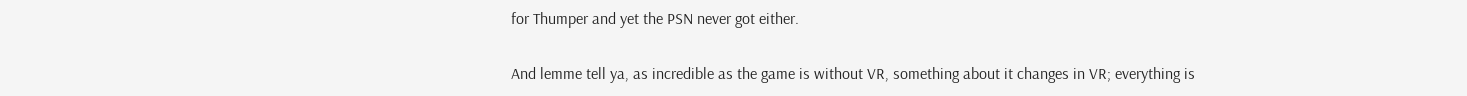for Thumper and yet the PSN never got either.

And lemme tell ya, as incredible as the game is without VR, something about it changes in VR; everything is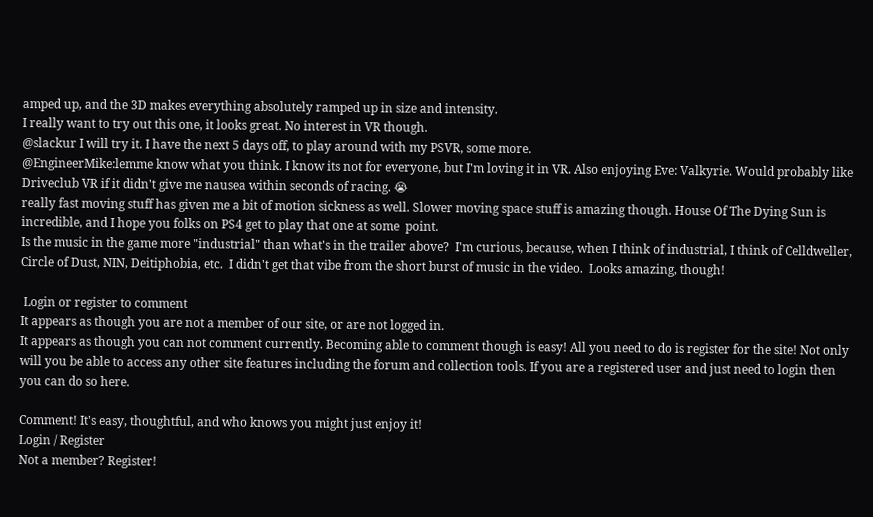amped up, and the 3D makes everything absolutely ramped up in size and intensity.
I really want to try out this one, it looks great. No interest in VR though.
@slackur I will try it. I have the next 5 days off, to play around with my PSVR, some more.
@EngineerMike:lemme know what you think. I know its not for everyone, but I'm loving it in VR. Also enjoying Eve: Valkyrie. Would probably like Driveclub VR if it didn't give me nausea within seconds of racing. 😭
really fast moving stuff has given me a bit of motion sickness as well. Slower moving space stuff is amazing though. House Of The Dying Sun is incredible, and I hope you folks on PS4 get to play that one at some  point.
Is the music in the game more "industrial" than what's in the trailer above?  I'm curious, because, when I think of industrial, I think of Celldweller, Circle of Dust, NIN, Deitiphobia, etc.  I didn't get that vibe from the short burst of music in the video.  Looks amazing, though!

 Login or register to comment
It appears as though you are not a member of our site, or are not logged in.
It appears as though you can not comment currently. Becoming able to comment though is easy! All you need to do is register for the site! Not only will you be able to access any other site features including the forum and collection tools. If you are a registered user and just need to login then you can do so here.

Comment! It's easy, thoughtful, and who knows you might just enjoy it!
Login / Register
Not a member? Register!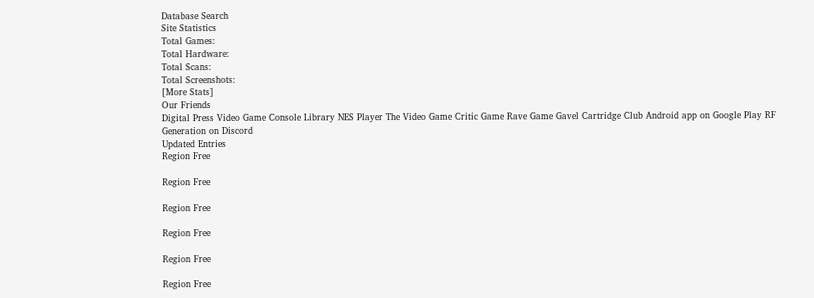Database Search
Site Statistics
Total Games:
Total Hardware:
Total Scans:
Total Screenshots:
[More Stats]
Our Friends
Digital Press Video Game Console Library NES Player The Video Game Critic Game Rave Game Gavel Cartridge Club Android app on Google Play RF Generation on Discord
Updated Entries
Region Free

Region Free

Region Free

Region Free

Region Free

Region Free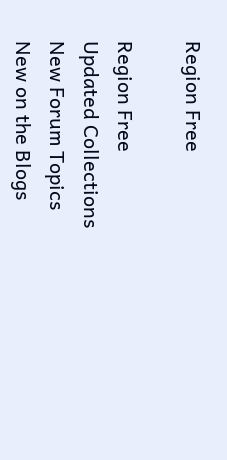Region Free

Region Free
Updated Collections
New Forum Topics
New on the Blogs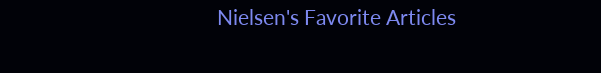Nielsen's Favorite Articles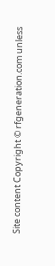Site content Copyright © rfgeneration.com unless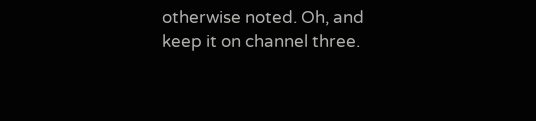otherwise noted. Oh, and keep it on channel three.